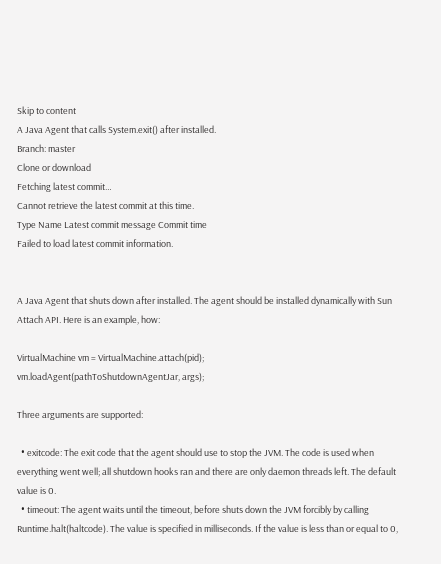Skip to content
A Java Agent that calls System.exit() after installed.
Branch: master
Clone or download
Fetching latest commit…
Cannot retrieve the latest commit at this time.
Type Name Latest commit message Commit time
Failed to load latest commit information.


A Java Agent that shuts down after installed. The agent should be installed dynamically with Sun Attach API. Here is an example, how:

VirtualMachine vm = VirtualMachine.attach(pid);
vm.loadAgent(pathToShutdownAgentJar, args);

Three arguments are supported:

  • exitcode: The exit code that the agent should use to stop the JVM. The code is used when everything went well; all shutdown hooks ran and there are only daemon threads left. The default value is 0.
  • timeout: The agent waits until the timeout, before shuts down the JVM forcibly by calling Runtime.halt(haltcode). The value is specified in milliseconds. If the value is less than or equal to 0,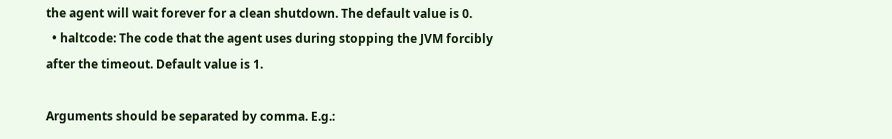the agent will wait forever for a clean shutdown. The default value is 0.
  • haltcode: The code that the agent uses during stopping the JVM forcibly after the timeout. Default value is 1.

Arguments should be separated by comma. E.g.: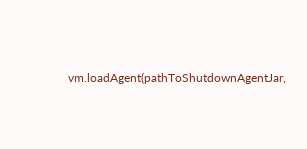vm.loadAgent(pathToShutdownAgentJar,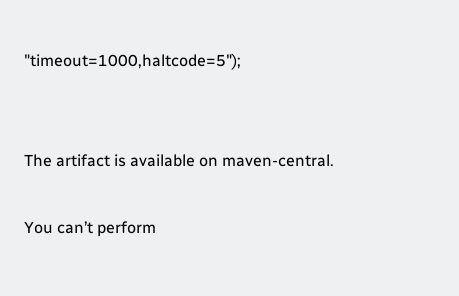"timeout=1000,haltcode=5");


The artifact is available on maven-central.

You can’t perform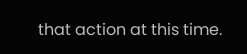that action at this time.